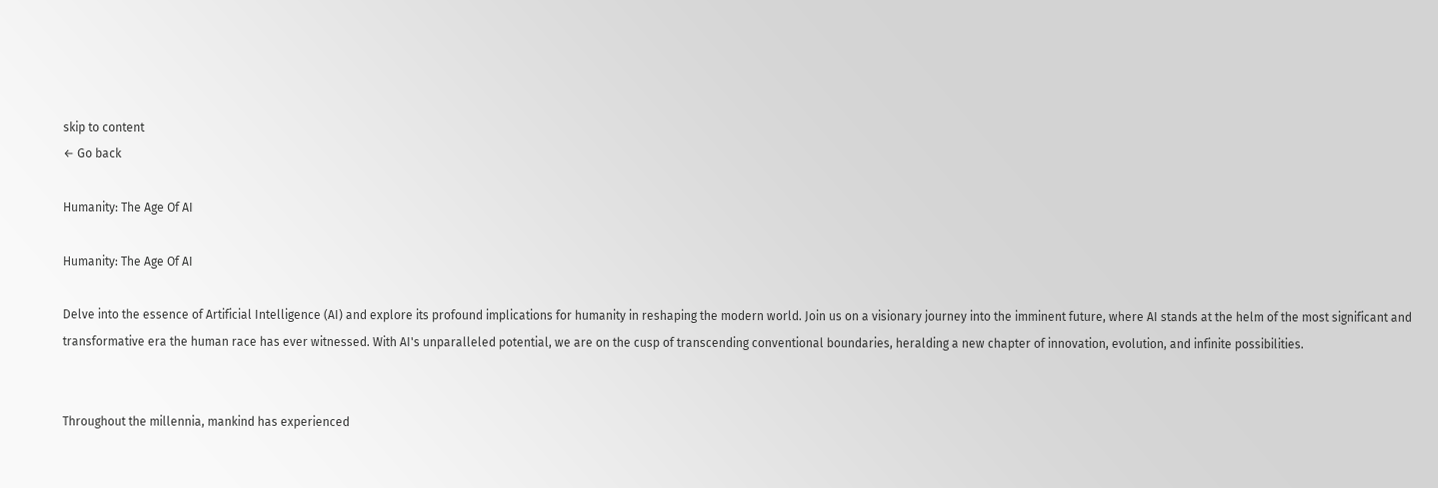skip to content
← Go back

Humanity: The Age Of AI

Humanity: The Age Of AI

Delve into the essence of Artificial Intelligence (AI) and explore its profound implications for humanity in reshaping the modern world. Join us on a visionary journey into the imminent future, where AI stands at the helm of the most significant and transformative era the human race has ever witnessed. With AI's unparalleled potential, we are on the cusp of transcending conventional boundaries, heralding a new chapter of innovation, evolution, and infinite possibilities.


Throughout the millennia, mankind has experienced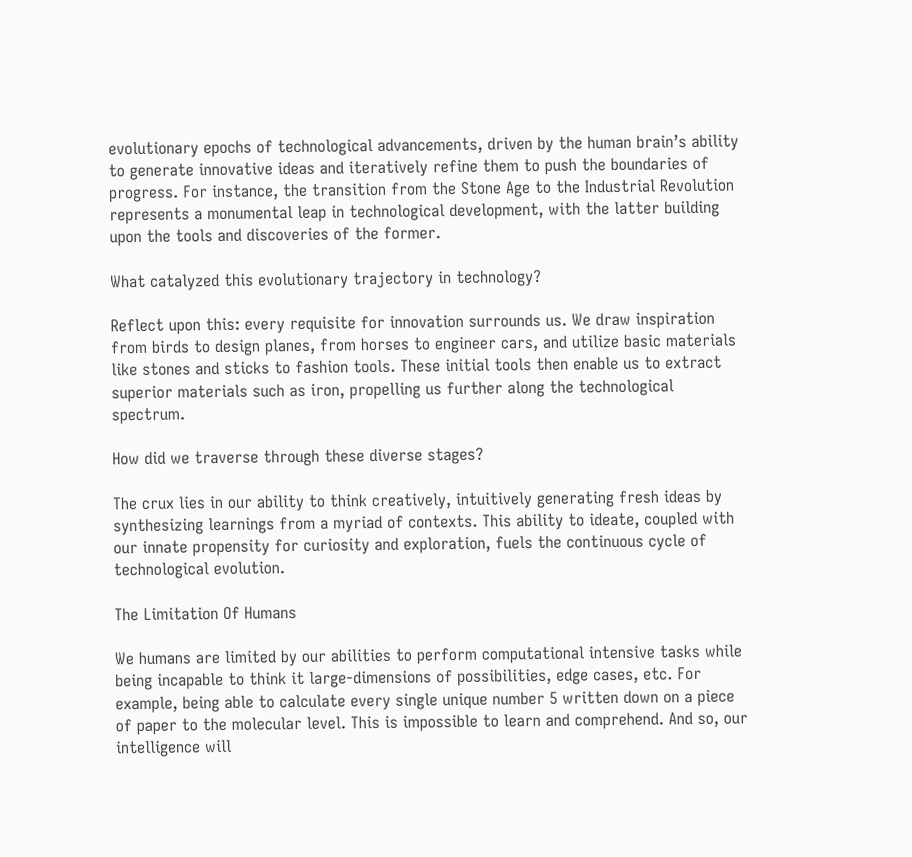evolutionary epochs of technological advancements, driven by the human brain’s ability to generate innovative ideas and iteratively refine them to push the boundaries of progress. For instance, the transition from the Stone Age to the Industrial Revolution represents a monumental leap in technological development, with the latter building upon the tools and discoveries of the former.

What catalyzed this evolutionary trajectory in technology?

Reflect upon this: every requisite for innovation surrounds us. We draw inspiration from birds to design planes, from horses to engineer cars, and utilize basic materials like stones and sticks to fashion tools. These initial tools then enable us to extract superior materials such as iron, propelling us further along the technological spectrum.

How did we traverse through these diverse stages?

The crux lies in our ability to think creatively, intuitively generating fresh ideas by synthesizing learnings from a myriad of contexts. This ability to ideate, coupled with our innate propensity for curiosity and exploration, fuels the continuous cycle of technological evolution.

The Limitation Of Humans

We humans are limited by our abilities to perform computational intensive tasks while being incapable to think it large-dimensions of possibilities, edge cases, etc. For example, being able to calculate every single unique number 5 written down on a piece of paper to the molecular level. This is impossible to learn and comprehend. And so, our intelligence will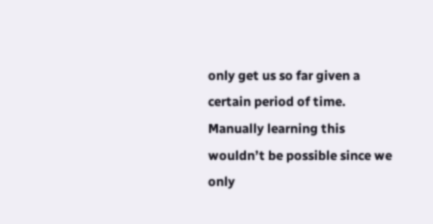only get us so far given a certain period of time. Manually learning this wouldn’t be possible since we only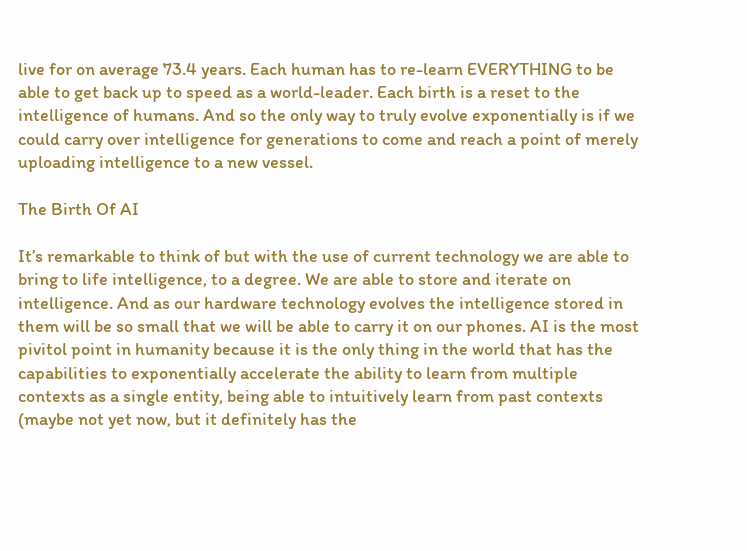live for on average 73.4 years. Each human has to re-learn EVERYTHING to be able to get back up to speed as a world-leader. Each birth is a reset to the intelligence of humans. And so the only way to truly evolve exponentially is if we could carry over intelligence for generations to come and reach a point of merely uploading intelligence to a new vessel.

The Birth Of AI

It’s remarkable to think of but with the use of current technology we are able to bring to life intelligence, to a degree. We are able to store and iterate on intelligence. And as our hardware technology evolves the intelligence stored in them will be so small that we will be able to carry it on our phones. AI is the most pivitol point in humanity because it is the only thing in the world that has the capabilities to exponentially accelerate the ability to learn from multiple contexts as a single entity, being able to intuitively learn from past contexts (maybe not yet now, but it definitely has the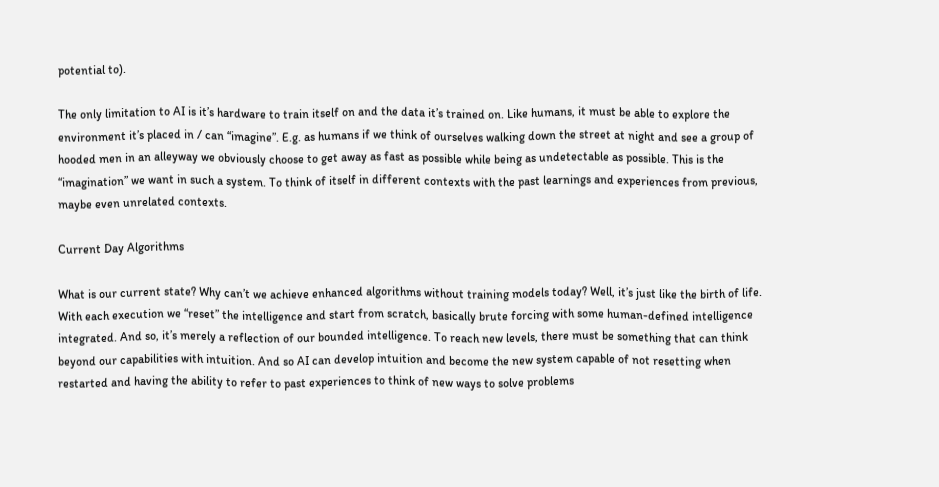potential to).

The only limitation to AI is it’s hardware to train itself on and the data it’s trained on. Like humans, it must be able to explore the environment it’s placed in / can “imagine”. E.g. as humans if we think of ourselves walking down the street at night and see a group of hooded men in an alleyway we obviously choose to get away as fast as possible while being as undetectable as possible. This is the “imagination” we want in such a system. To think of itself in different contexts with the past learnings and experiences from previous, maybe even unrelated contexts.

Current Day Algorithms

What is our current state? Why can’t we achieve enhanced algorithms without training models today? Well, it’s just like the birth of life. With each execution we “reset” the intelligence and start from scratch, basically brute forcing with some human-defined intelligence integrated. And so, it’s merely a reflection of our bounded intelligence. To reach new levels, there must be something that can think beyond our capabilities with intuition. And so AI can develop intuition and become the new system capable of not resetting when restarted and having the ability to refer to past experiences to think of new ways to solve problems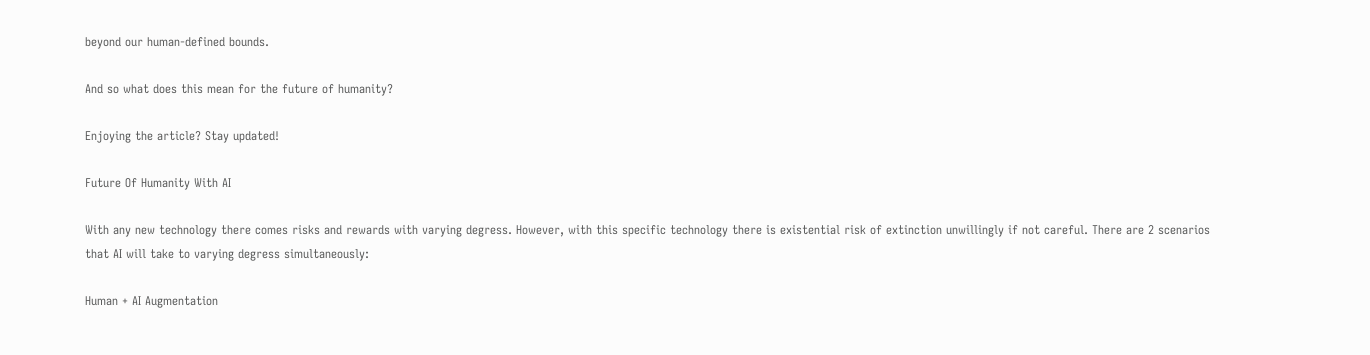beyond our human-defined bounds.

And so what does this mean for the future of humanity?

Enjoying the article? Stay updated!

Future Of Humanity With AI

With any new technology there comes risks and rewards with varying degress. However, with this specific technology there is existential risk of extinction unwillingly if not careful. There are 2 scenarios that AI will take to varying degress simultaneously:

Human + AI Augmentation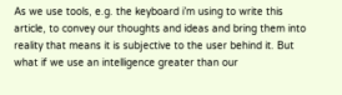As we use tools, e.g. the keyboard i’m using to write this article, to convey our thoughts and ideas and bring them into reality that means it is subjective to the user behind it. But what if we use an intelligence greater than our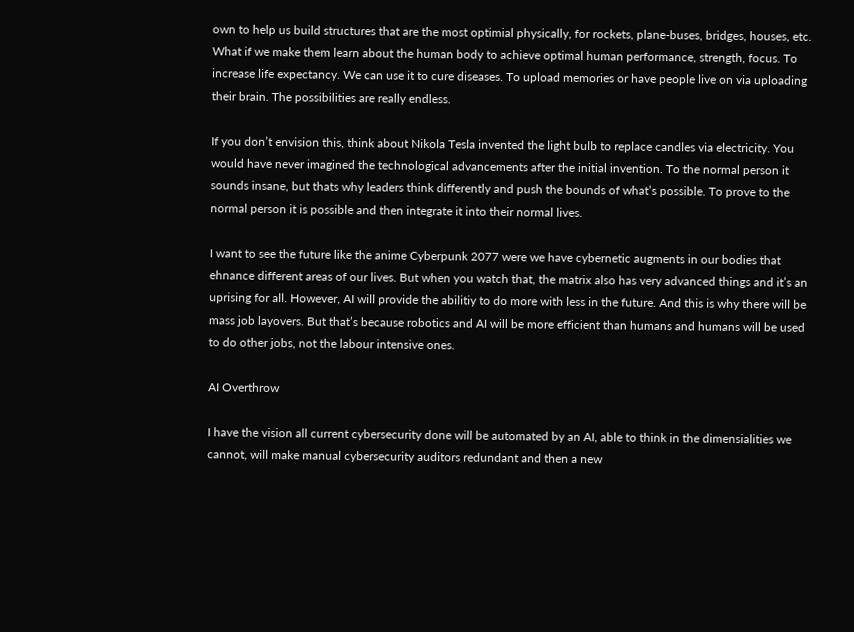own to help us build structures that are the most optimial physically, for rockets, plane-buses, bridges, houses, etc. What if we make them learn about the human body to achieve optimal human performance, strength, focus. To increase life expectancy. We can use it to cure diseases. To upload memories or have people live on via uploading their brain. The possibilities are really endless.

If you don’t envision this, think about Nikola Tesla invented the light bulb to replace candles via electricity. You would have never imagined the technological advancements after the initial invention. To the normal person it sounds insane, but thats why leaders think differently and push the bounds of what’s possible. To prove to the normal person it is possible and then integrate it into their normal lives.

I want to see the future like the anime Cyberpunk 2077 were we have cybernetic augments in our bodies that ehnance different areas of our lives. But when you watch that, the matrix also has very advanced things and it’s an uprising for all. However, AI will provide the abilitiy to do more with less in the future. And this is why there will be mass job layovers. But that’s because robotics and AI will be more efficient than humans and humans will be used to do other jobs, not the labour intensive ones.

AI Overthrow

I have the vision all current cybersecurity done will be automated by an AI, able to think in the dimensialities we cannot, will make manual cybersecurity auditors redundant and then a new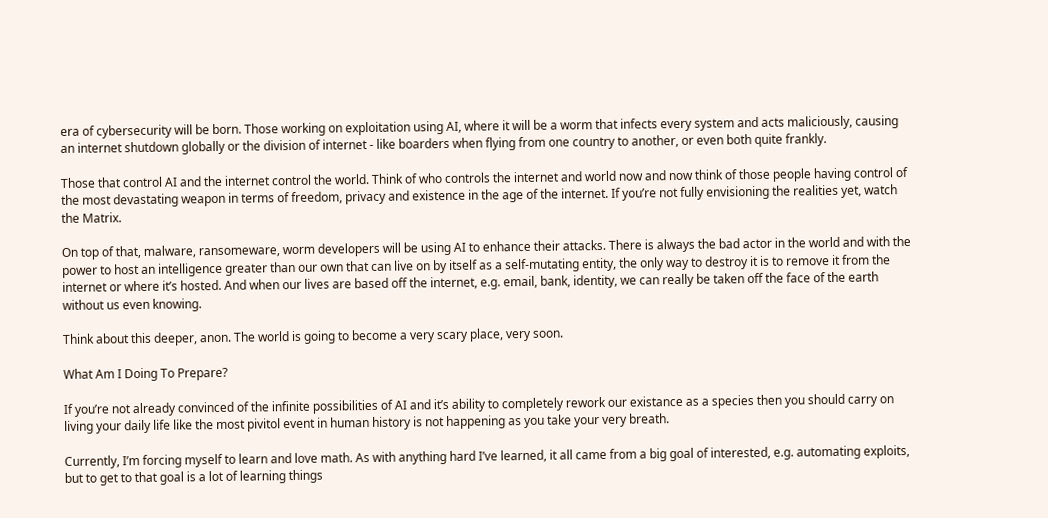era of cybersecurity will be born. Those working on exploitation using AI, where it will be a worm that infects every system and acts maliciously, causing an internet shutdown globally or the division of internet - like boarders when flying from one country to another, or even both quite frankly.

Those that control AI and the internet control the world. Think of who controls the internet and world now and now think of those people having control of the most devastating weapon in terms of freedom, privacy and existence in the age of the internet. If you’re not fully envisioning the realities yet, watch the Matrix.

On top of that, malware, ransomeware, worm developers will be using AI to enhance their attacks. There is always the bad actor in the world and with the power to host an intelligence greater than our own that can live on by itself as a self-mutating entity, the only way to destroy it is to remove it from the internet or where it’s hosted. And when our lives are based off the internet, e.g. email, bank, identity, we can really be taken off the face of the earth without us even knowing.

Think about this deeper, anon. The world is going to become a very scary place, very soon.

What Am I Doing To Prepare?

If you’re not already convinced of the infinite possibilities of AI and it’s ability to completely rework our existance as a species then you should carry on living your daily life like the most pivitol event in human history is not happening as you take your very breath.

Currently, I’m forcing myself to learn and love math. As with anything hard I’ve learned, it all came from a big goal of interested, e.g. automating exploits, but to get to that goal is a lot of learning things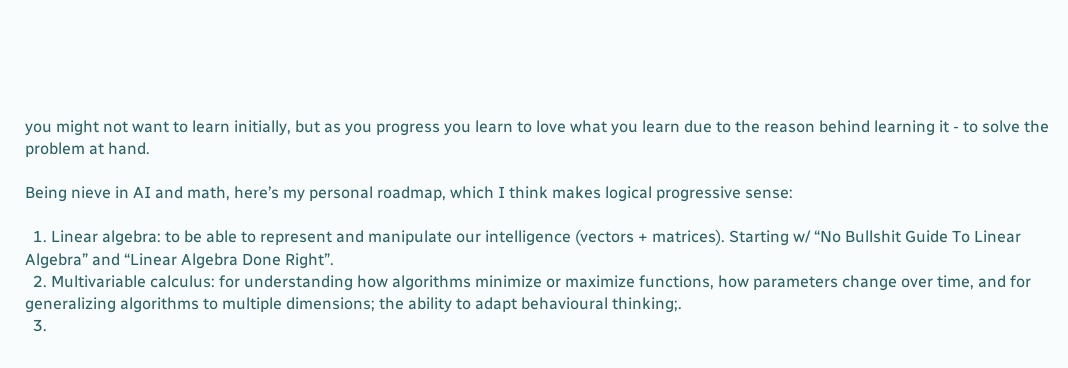you might not want to learn initially, but as you progress you learn to love what you learn due to the reason behind learning it - to solve the problem at hand.

Being nieve in AI and math, here’s my personal roadmap, which I think makes logical progressive sense:

  1. Linear algebra: to be able to represent and manipulate our intelligence (vectors + matrices). Starting w/ “No Bullshit Guide To Linear Algebra” and “Linear Algebra Done Right”.
  2. Multivariable calculus: for understanding how algorithms minimize or maximize functions, how parameters change over time, and for generalizing algorithms to multiple dimensions; the ability to adapt behavioural thinking;.
  3.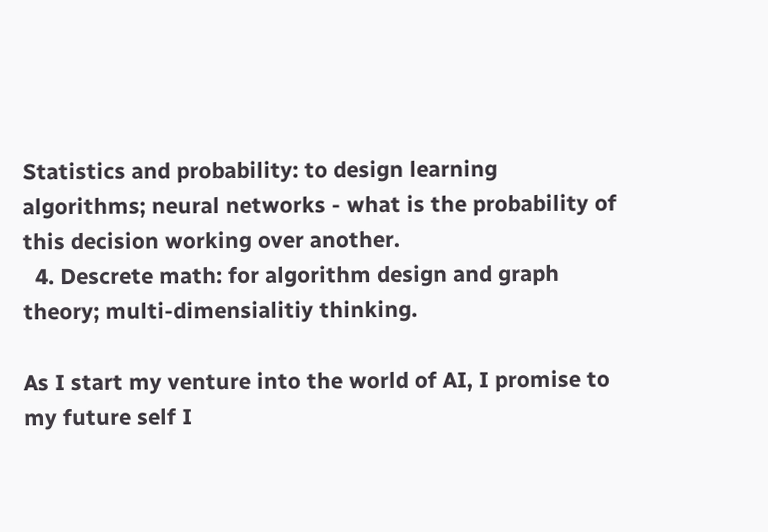Statistics and probability: to design learning algorithms; neural networks - what is the probability of this decision working over another.
  4. Descrete math: for algorithm design and graph theory; multi-dimensialitiy thinking.

As I start my venture into the world of AI, I promise to my future self I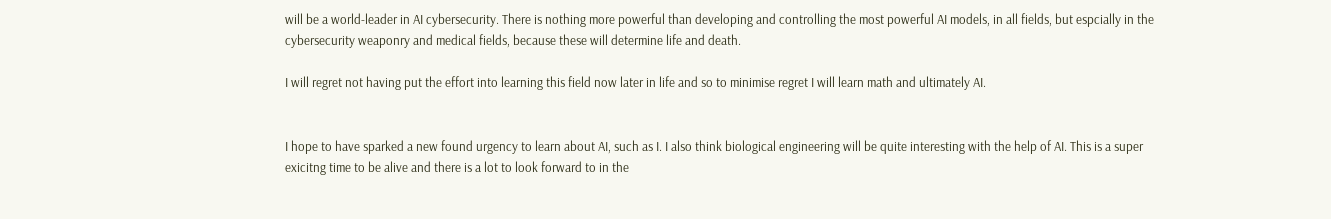will be a world-leader in AI cybersecurity. There is nothing more powerful than developing and controlling the most powerful AI models, in all fields, but espcially in the cybersecurity weaponry and medical fields, because these will determine life and death.

I will regret not having put the effort into learning this field now later in life and so to minimise regret I will learn math and ultimately AI.


I hope to have sparked a new found urgency to learn about AI, such as I. I also think biological engineering will be quite interesting with the help of AI. This is a super exicitng time to be alive and there is a lot to look forward to in the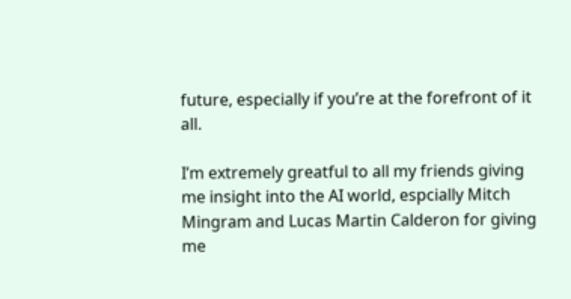future, especially if you’re at the forefront of it all.

I’m extremely greatful to all my friends giving me insight into the AI world, espcially Mitch Mingram and Lucas Martin Calderon for giving me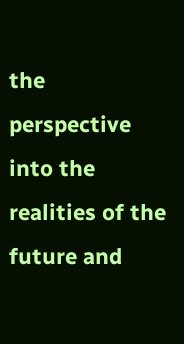the perspective into the realities of the future and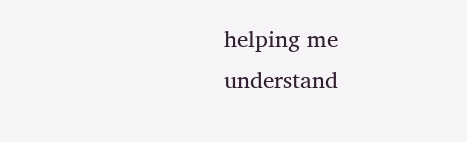helping me understand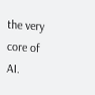the very core of AI.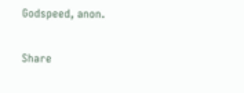Godspeed, anon.

Share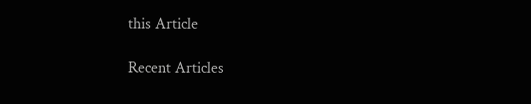this Article

Recent Articles